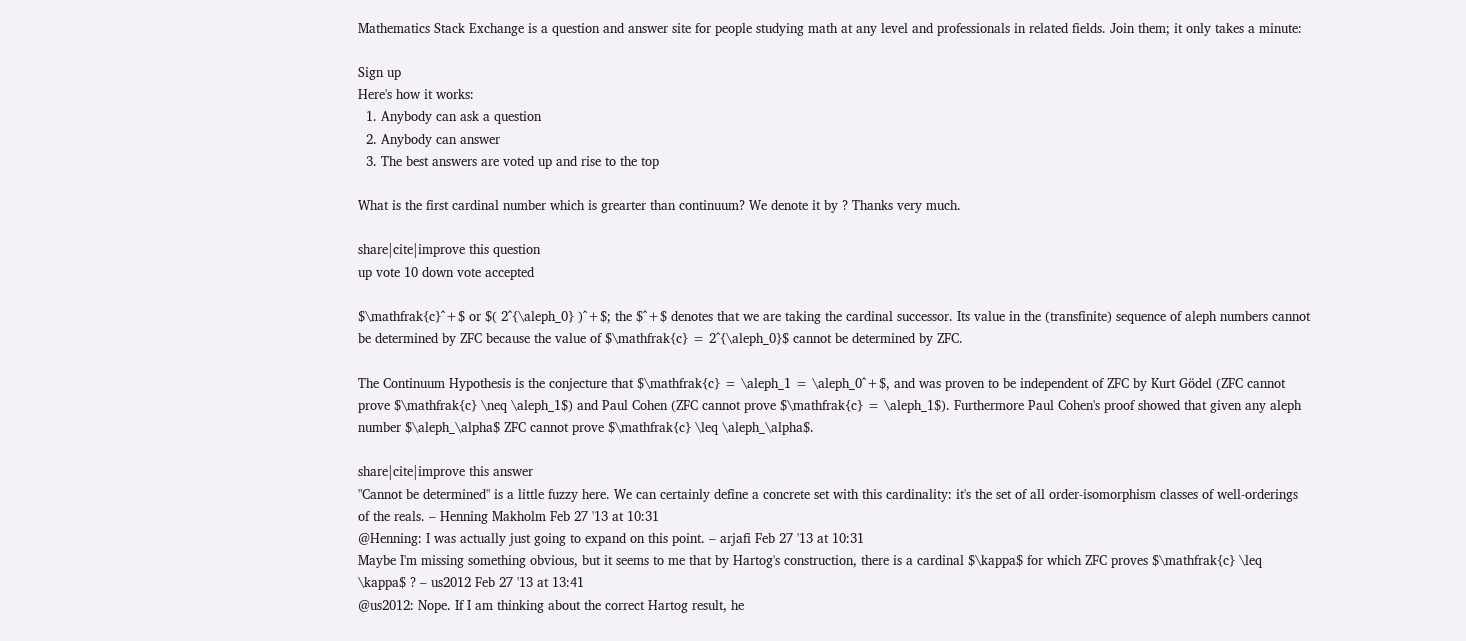Mathematics Stack Exchange is a question and answer site for people studying math at any level and professionals in related fields. Join them; it only takes a minute:

Sign up
Here's how it works:
  1. Anybody can ask a question
  2. Anybody can answer
  3. The best answers are voted up and rise to the top

What is the first cardinal number which is grearter than continuum? We denote it by ? Thanks very much.

share|cite|improve this question
up vote 10 down vote accepted

$\mathfrak{c}^+$ or $( 2^{\aleph_0} )^+$; the $^+$ denotes that we are taking the cardinal successor. Its value in the (transfinite) sequence of aleph numbers cannot be determined by ZFC because the value of $\mathfrak{c} = 2^{\aleph_0}$ cannot be determined by ZFC.

The Continuum Hypothesis is the conjecture that $\mathfrak{c} = \aleph_1 = \aleph_0^+$, and was proven to be independent of ZFC by Kurt Gödel (ZFC cannot prove $\mathfrak{c} \neq \aleph_1$) and Paul Cohen (ZFC cannot prove $\mathfrak{c} = \aleph_1$). Furthermore Paul Cohen's proof showed that given any aleph number $\aleph_\alpha$ ZFC cannot prove $\mathfrak{c} \leq \aleph_\alpha$.

share|cite|improve this answer
"Cannot be determined" is a little fuzzy here. We can certainly define a concrete set with this cardinality: it's the set of all order-isomorphism classes of well-orderings of the reals. – Henning Makholm Feb 27 '13 at 10:31
@Henning: I was actually just going to expand on this point. – arjafi Feb 27 '13 at 10:31
Maybe I'm missing something obvious, but it seems to me that by Hartog's construction, there is a cardinal $\kappa$ for which ZFC proves $\mathfrak{c} \leq \kappa$ ? – us2012 Feb 27 '13 at 13:41
@us2012: Nope. If I am thinking about the correct Hartog result, he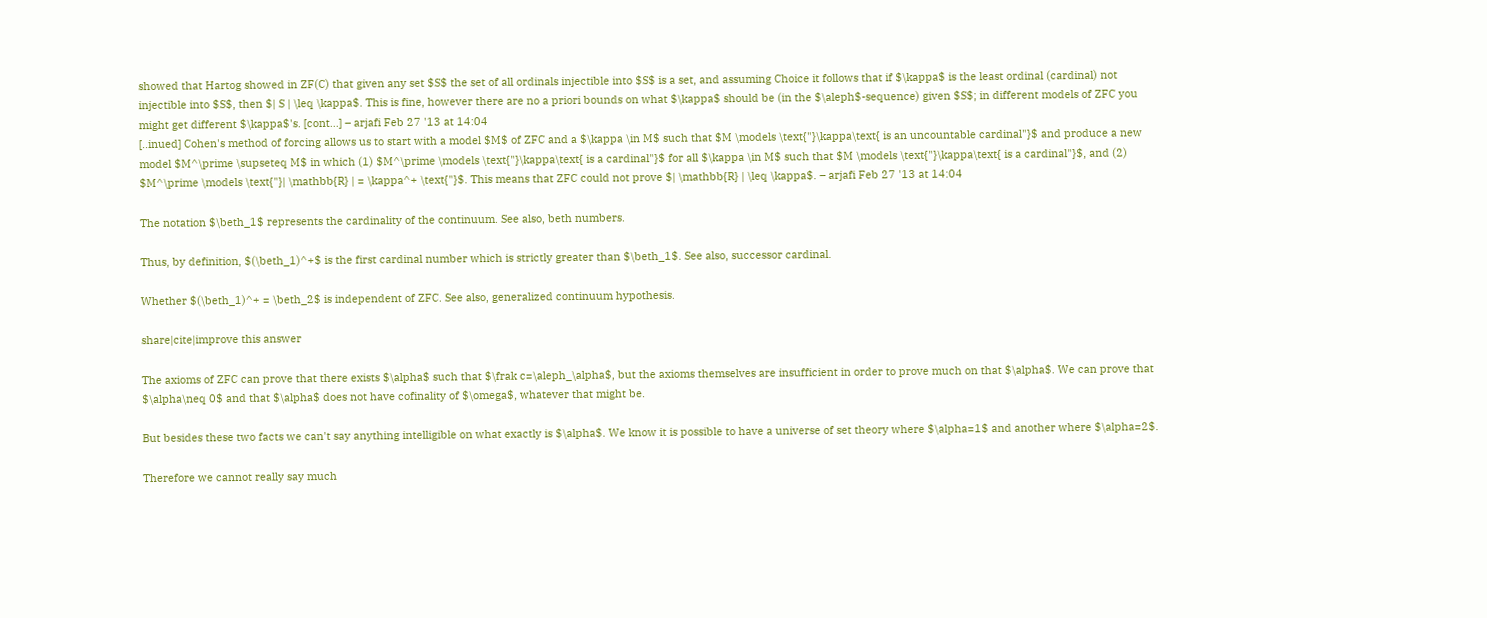showed that Hartog showed in ZF(C) that given any set $S$ the set of all ordinals injectible into $S$ is a set, and assuming Choice it follows that if $\kappa$ is the least ordinal (cardinal) not injectible into $S$, then $| S | \leq \kappa$. This is fine, however there are no a priori bounds on what $\kappa$ should be (in the $\aleph$-sequence) given $S$; in different models of ZFC you might get different $\kappa$'s. [cont...] – arjafi Feb 27 '13 at 14:04
[..inued] Cohen's method of forcing allows us to start with a model $M$ of ZFC and a $\kappa \in M$ such that $M \models \text{"}\kappa\text{ is an uncountable cardinal"}$ and produce a new model $M^\prime \supseteq M$ in which (1) $M^\prime \models \text{"}\kappa\text{ is a cardinal"}$ for all $\kappa \in M$ such that $M \models \text{"}\kappa\text{ is a cardinal"}$, and (2) $M^\prime \models \text{"}| \mathbb{R} | = \kappa^+ \text{"}$. This means that ZFC could not prove $| \mathbb{R} | \leq \kappa$. – arjafi Feb 27 '13 at 14:04

The notation $\beth_1$ represents the cardinality of the continuum. See also, beth numbers.

Thus, by definition, $(\beth_1)^+$ is the first cardinal number which is strictly greater than $\beth_1$. See also, successor cardinal.

Whether $(\beth_1)^+ = \beth_2$ is independent of ZFC. See also, generalized continuum hypothesis.

share|cite|improve this answer

The axioms of ZFC can prove that there exists $\alpha$ such that $\frak c=\aleph_\alpha$, but the axioms themselves are insufficient in order to prove much on that $\alpha$. We can prove that $\alpha\neq 0$ and that $\alpha$ does not have cofinality of $\omega$, whatever that might be.

But besides these two facts we can't say anything intelligible on what exactly is $\alpha$. We know it is possible to have a universe of set theory where $\alpha=1$ and another where $\alpha=2$.

Therefore we cannot really say much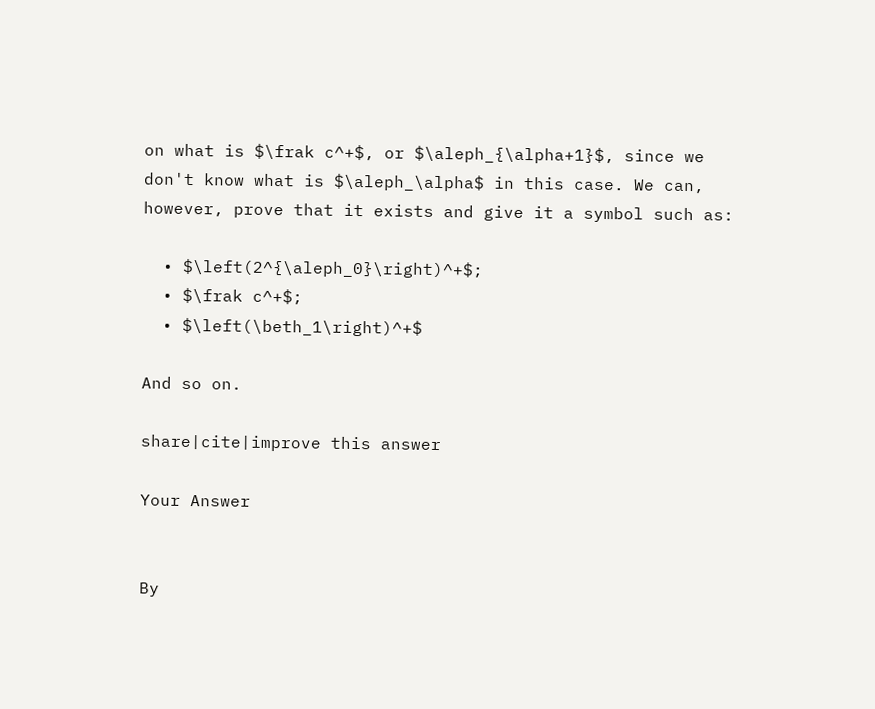on what is $\frak c^+$, or $\aleph_{\alpha+1}$, since we don't know what is $\aleph_\alpha$ in this case. We can, however, prove that it exists and give it a symbol such as:

  • $\left(2^{\aleph_0}\right)^+$;
  • $\frak c^+$;
  • $\left(\beth_1\right)^+$

And so on.

share|cite|improve this answer

Your Answer


By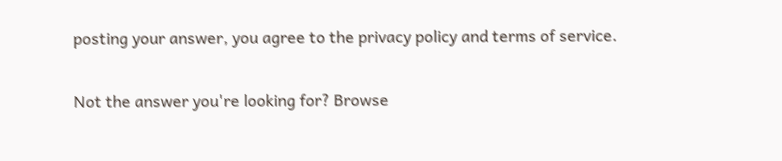posting your answer, you agree to the privacy policy and terms of service.

Not the answer you're looking for? Browse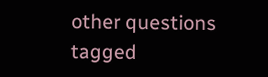other questions tagged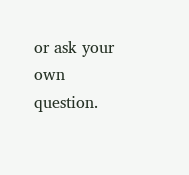or ask your own question.